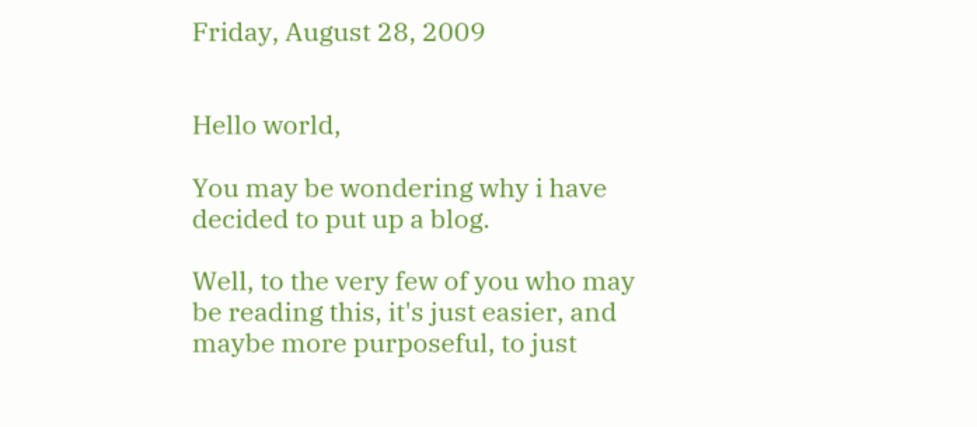Friday, August 28, 2009


Hello world,

You may be wondering why i have decided to put up a blog.

Well, to the very few of you who may be reading this, it's just easier, and maybe more purposeful, to just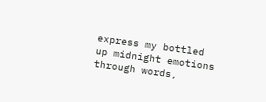express my bottled up midnight emotions through words,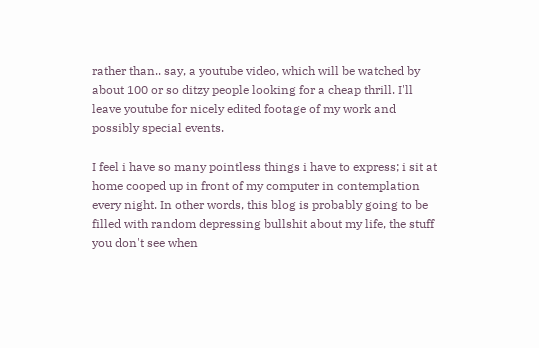rather than.. say, a youtube video, which will be watched by about 100 or so ditzy people looking for a cheap thrill. I'll leave youtube for nicely edited footage of my work and possibly special events.

I feel i have so many pointless things i have to express; i sit at home cooped up in front of my computer in contemplation every night. In other words, this blog is probably going to be filled with random depressing bullshit about my life, the stuff you don't see when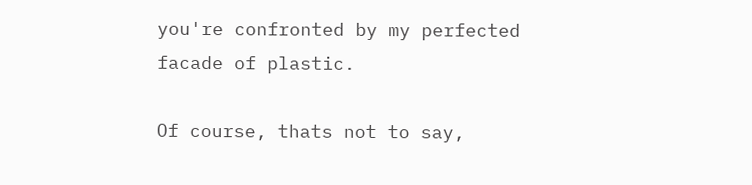you're confronted by my perfected facade of plastic.

Of course, thats not to say,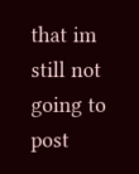that im still not going to post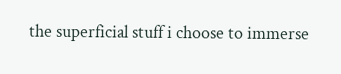the superficial stuff i choose to immerse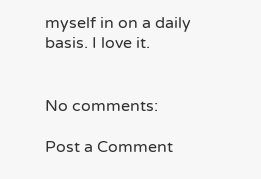myself in on a daily basis. I love it.


No comments:

Post a Comment